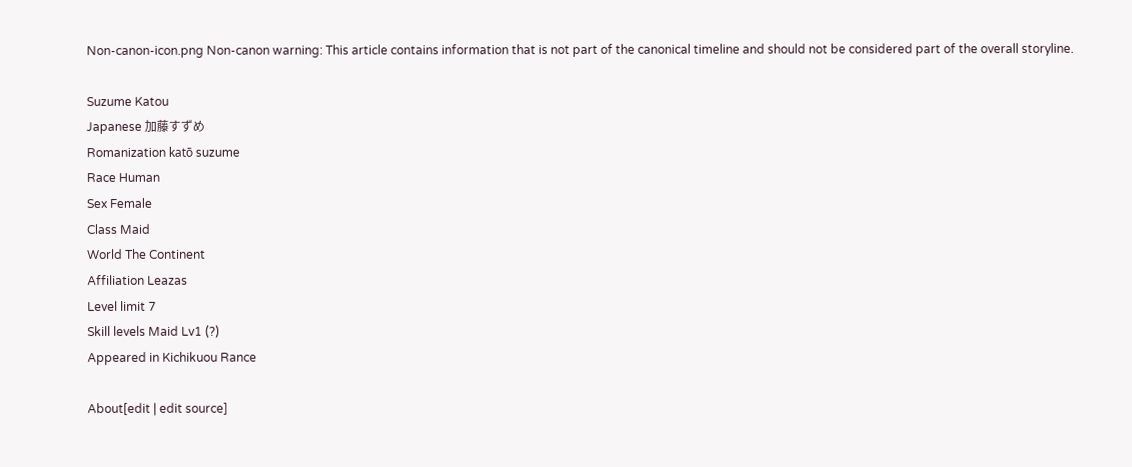Non-canon-icon.png Non-canon warning: This article contains information that is not part of the canonical timeline and should not be considered part of the overall storyline.

Suzume Katou
Japanese 加藤すずめ
Romanization katō suzume
Race Human
Sex Female
Class Maid
World The Continent
Affiliation Leazas
Level limit 7
Skill levels Maid Lv1 (?)
Appeared in Kichikuou Rance

About[edit | edit source]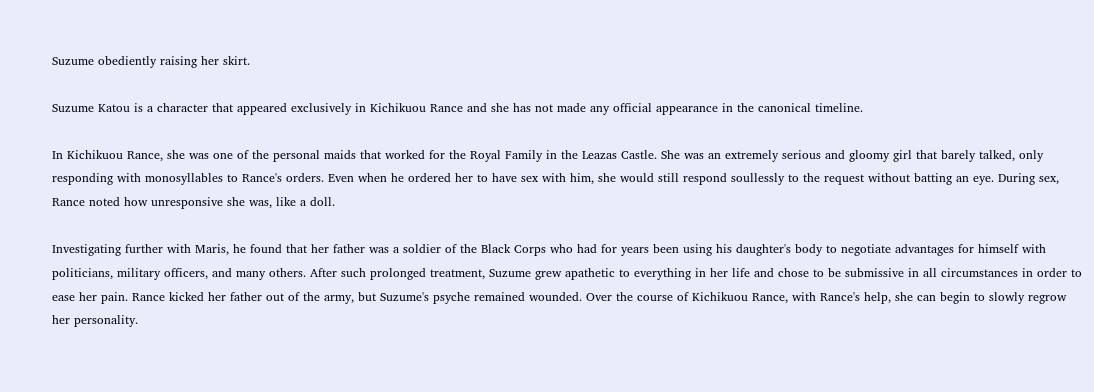Suzume obediently raising her skirt.

Suzume Katou is a character that appeared exclusively in Kichikuou Rance and she has not made any official appearance in the canonical timeline.

In Kichikuou Rance, she was one of the personal maids that worked for the Royal Family in the Leazas Castle. She was an extremely serious and gloomy girl that barely talked, only responding with monosyllables to Rance's orders. Even when he ordered her to have sex with him, she would still respond soullessly to the request without batting an eye. During sex, Rance noted how unresponsive she was, like a doll.

Investigating further with Maris, he found that her father was a soldier of the Black Corps who had for years been using his daughter's body to negotiate advantages for himself with politicians, military officers, and many others. After such prolonged treatment, Suzume grew apathetic to everything in her life and chose to be submissive in all circumstances in order to ease her pain. Rance kicked her father out of the army, but Suzume's psyche remained wounded. Over the course of Kichikuou Rance, with Rance's help, she can begin to slowly regrow her personality.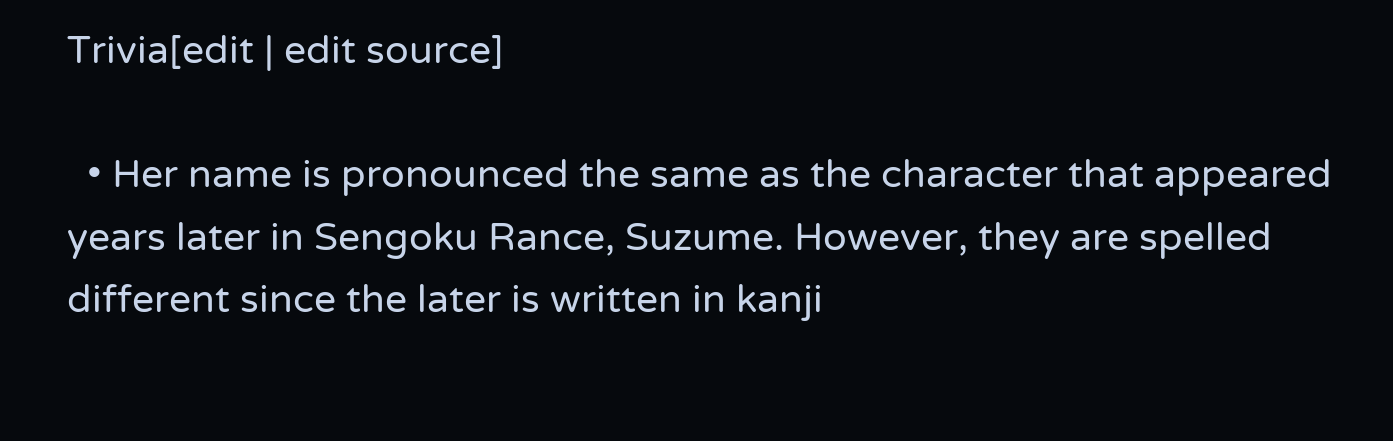Trivia[edit | edit source]

  • Her name is pronounced the same as the character that appeared years later in Sengoku Rance, Suzume. However, they are spelled different since the later is written in kanji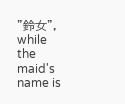"鈴女", while the maid's name is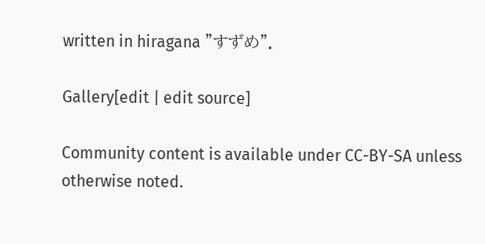written in hiragana "すずめ".

Gallery[edit | edit source]

Community content is available under CC-BY-SA unless otherwise noted.